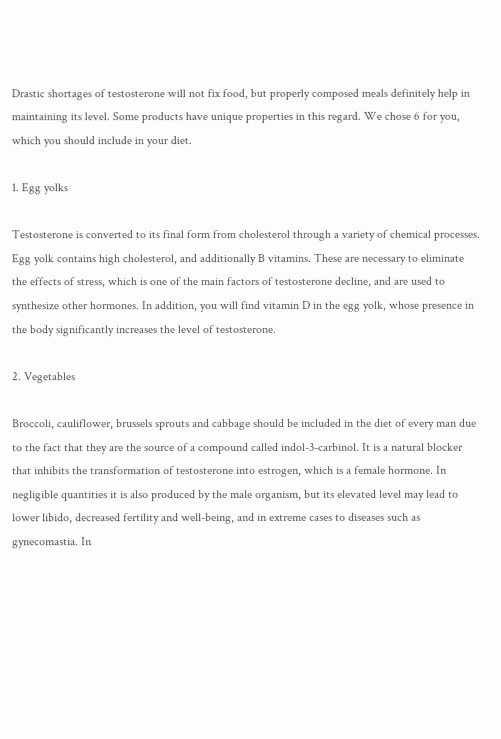Drastic shortages of testosterone will not fix food, but properly composed meals definitely help in maintaining its level. Some products have unique properties in this regard. We chose 6 for you, which you should include in your diet.

1. Egg yolks

Testosterone is converted to its final form from cholesterol through a variety of chemical processes. Egg yolk contains high cholesterol, and additionally B vitamins. These are necessary to eliminate the effects of stress, which is one of the main factors of testosterone decline, and are used to synthesize other hormones. In addition, you will find vitamin D in the egg yolk, whose presence in the body significantly increases the level of testosterone.

2. Vegetables

Broccoli, cauliflower, brussels sprouts and cabbage should be included in the diet of every man due to the fact that they are the source of a compound called indol-3-carbinol. It is a natural blocker that inhibits the transformation of testosterone into estrogen, which is a female hormone. In negligible quantities it is also produced by the male organism, but its elevated level may lead to lower libido, decreased fertility and well-being, and in extreme cases to diseases such as gynecomastia. In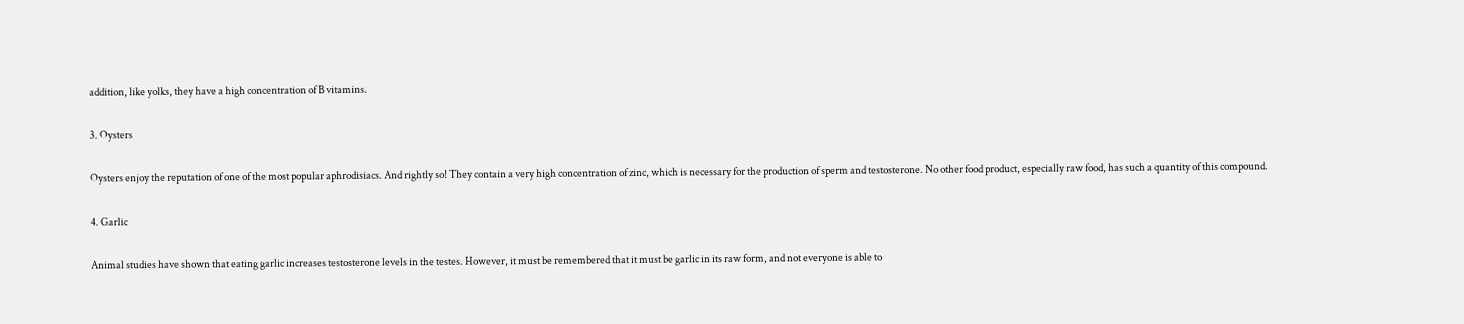addition, like yolks, they have a high concentration of B vitamins.

3. Oysters

Oysters enjoy the reputation of one of the most popular aphrodisiacs. And rightly so! They contain a very high concentration of zinc, which is necessary for the production of sperm and testosterone. No other food product, especially raw food, has such a quantity of this compound.

4. Garlic

Animal studies have shown that eating garlic increases testosterone levels in the testes. However, it must be remembered that it must be garlic in its raw form, and not everyone is able to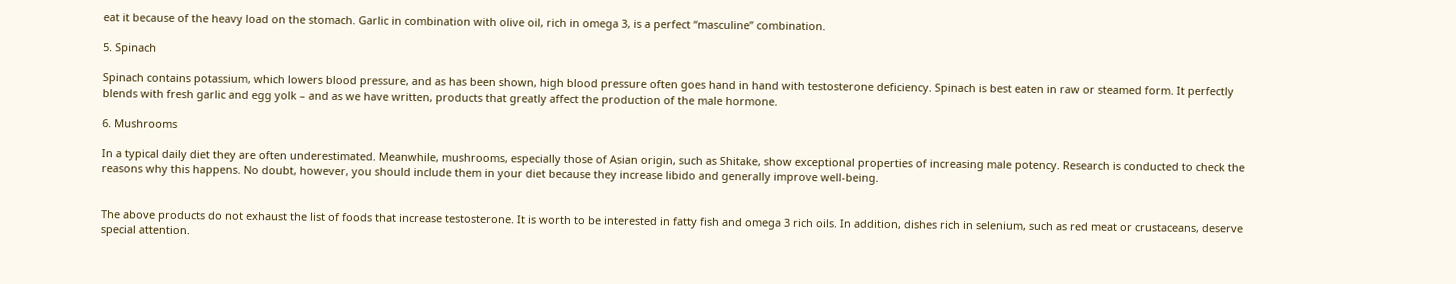eat it because of the heavy load on the stomach. Garlic in combination with olive oil, rich in omega 3, is a perfect “masculine” combination.

5. Spinach

Spinach contains potassium, which lowers blood pressure, and as has been shown, high blood pressure often goes hand in hand with testosterone deficiency. Spinach is best eaten in raw or steamed form. It perfectly blends with fresh garlic and egg yolk – and as we have written, products that greatly affect the production of the male hormone.

6. Mushrooms

In a typical daily diet they are often underestimated. Meanwhile, mushrooms, especially those of Asian origin, such as Shitake, show exceptional properties of increasing male potency. Research is conducted to check the reasons why this happens. No doubt, however, you should include them in your diet because they increase libido and generally improve well-being.


The above products do not exhaust the list of foods that increase testosterone. It is worth to be interested in fatty fish and omega 3 rich oils. In addition, dishes rich in selenium, such as red meat or crustaceans, deserve special attention.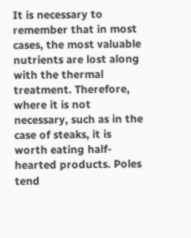It is necessary to remember that in most cases, the most valuable nutrients are lost along with the thermal treatment. Therefore, where it is not necessary, such as in the case of steaks, it is worth eating half-hearted products. Poles tend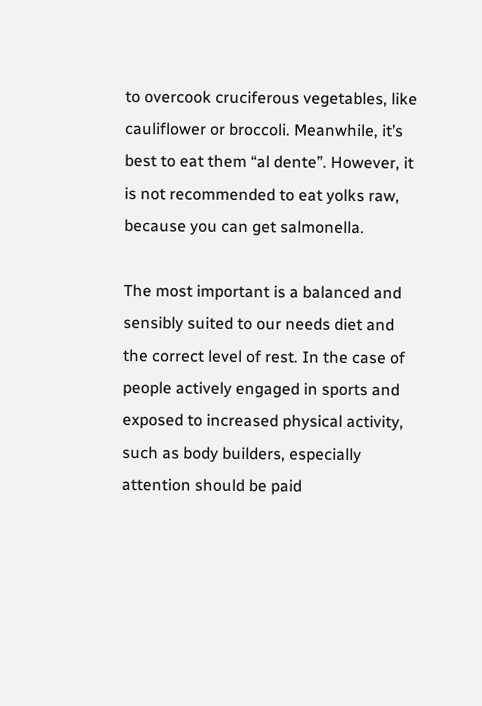to overcook cruciferous vegetables, like cauliflower or broccoli. Meanwhile, it’s best to eat them “al dente”. However, it is not recommended to eat yolks raw, because you can get salmonella.

The most important is a balanced and sensibly suited to our needs diet and the correct level of rest. In the case of people actively engaged in sports and exposed to increased physical activity, such as body builders, especially attention should be paid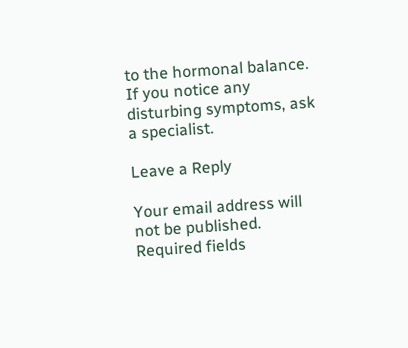to the hormonal balance. If you notice any disturbing symptoms, ask a specialist.

Leave a Reply

Your email address will not be published. Required fields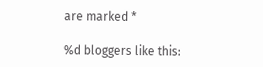are marked *

%d bloggers like this: